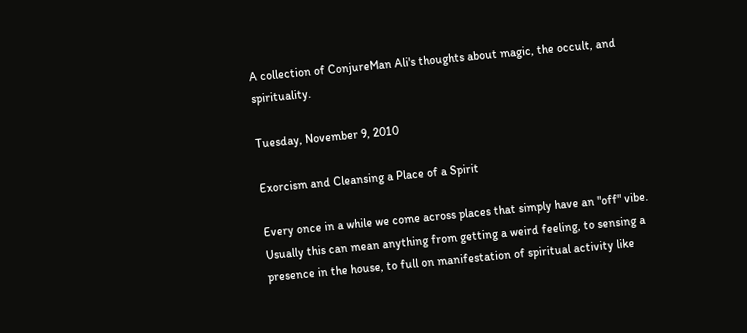A collection of ConjureMan Ali's thoughts about magic, the occult, and spirituality.

Tuesday, November 9, 2010

Exorcism and Cleansing a Place of a Spirit

Every once in a while we come across places that simply have an "off" vibe. Usually this can mean anything from getting a weird feeling, to sensing a presence in the house, to full on manifestation of spiritual activity like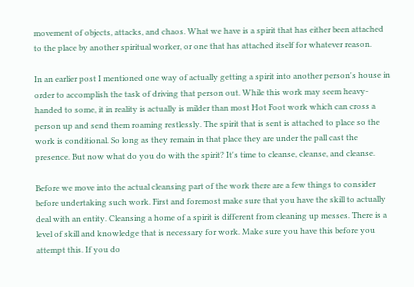movement of objects, attacks, and chaos. What we have is a spirit that has either been attached to the place by another spiritual worker, or one that has attached itself for whatever reason.

In an earlier post I mentioned one way of actually getting a spirit into another person's house in order to accomplish the task of driving that person out. While this work may seem heavy-handed to some, it in reality is actually is milder than most Hot Foot work which can cross a person up and send them roaming restlessly. The spirit that is sent is attached to place so the work is conditional. So long as they remain in that place they are under the pall cast the presence. But now what do you do with the spirit? It's time to cleanse, cleanse, and cleanse.

Before we move into the actual cleansing part of the work there are a few things to consider before undertaking such work. First and foremost make sure that you have the skill to actually deal with an entity. Cleansing a home of a spirit is different from cleaning up messes. There is a level of skill and knowledge that is necessary for work. Make sure you have this before you attempt this. If you do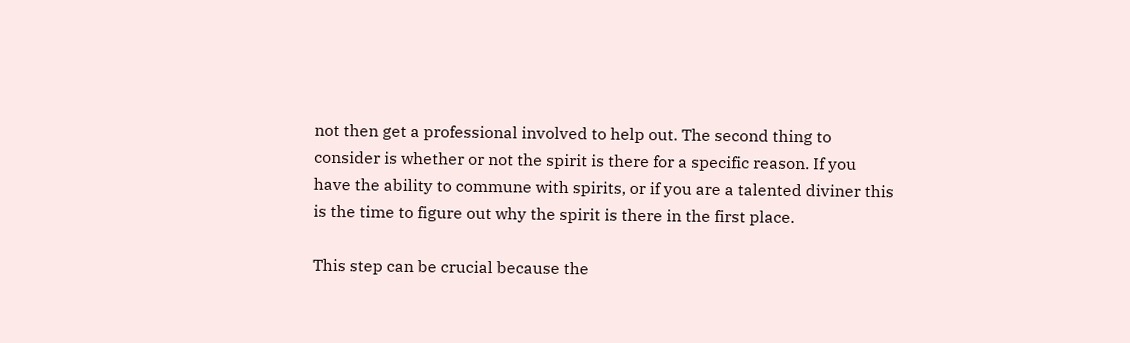not then get a professional involved to help out. The second thing to consider is whether or not the spirit is there for a specific reason. If you have the ability to commune with spirits, or if you are a talented diviner this is the time to figure out why the spirit is there in the first place.

This step can be crucial because the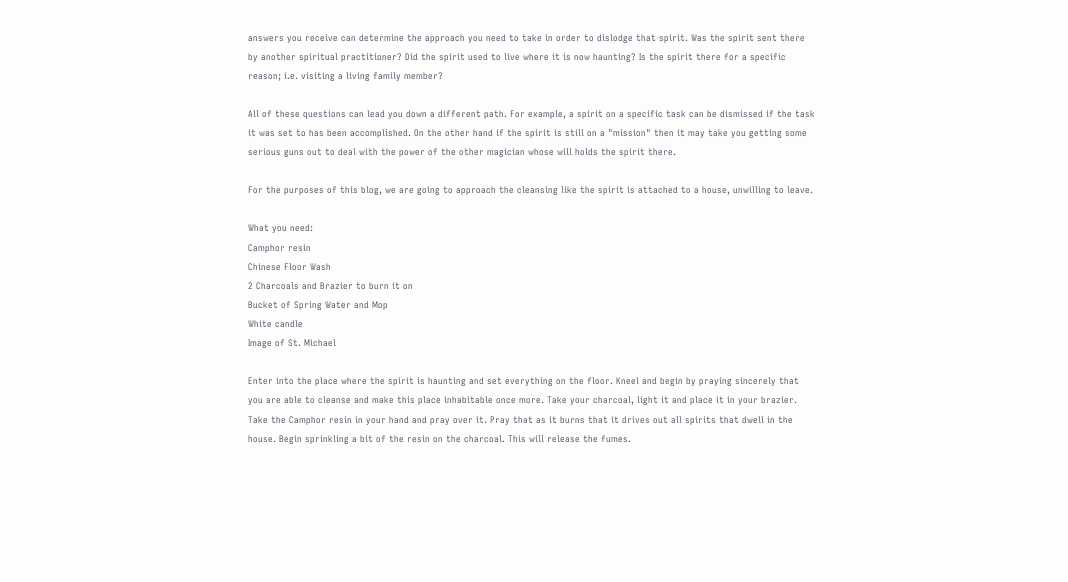answers you receive can determine the approach you need to take in order to dislodge that spirit. Was the spirit sent there by another spiritual practitioner? Did the spirit used to live where it is now haunting? Is the spirit there for a specific reason; i.e. visiting a living family member?

All of these questions can lead you down a different path. For example, a spirit on a specific task can be dismissed if the task it was set to has been accomplished. On the other hand if the spirit is still on a "mission" then it may take you getting some serious guns out to deal with the power of the other magician whose will holds the spirit there.

For the purposes of this blog, we are going to approach the cleansing like the spirit is attached to a house, unwilling to leave.

What you need:
Camphor resin
Chinese Floor Wash
2 Charcoals and Brazier to burn it on
Bucket of Spring Water and Mop
White candle
Image of St. Michael

Enter into the place where the spirit is haunting and set everything on the floor. Kneel and begin by praying sincerely that you are able to cleanse and make this place inhabitable once more. Take your charcoal, light it and place it in your brazier. Take the Camphor resin in your hand and pray over it. Pray that as it burns that it drives out all spirits that dwell in the house. Begin sprinkling a bit of the resin on the charcoal. This will release the fumes.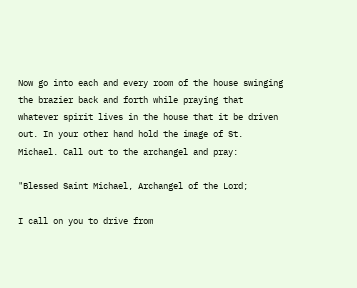Now go into each and every room of the house swinging the brazier back and forth while praying that whatever spirit lives in the house that it be driven out. In your other hand hold the image of St. Michael. Call out to the archangel and pray:

"Blessed Saint Michael, Archangel of the Lord;

I call on you to drive from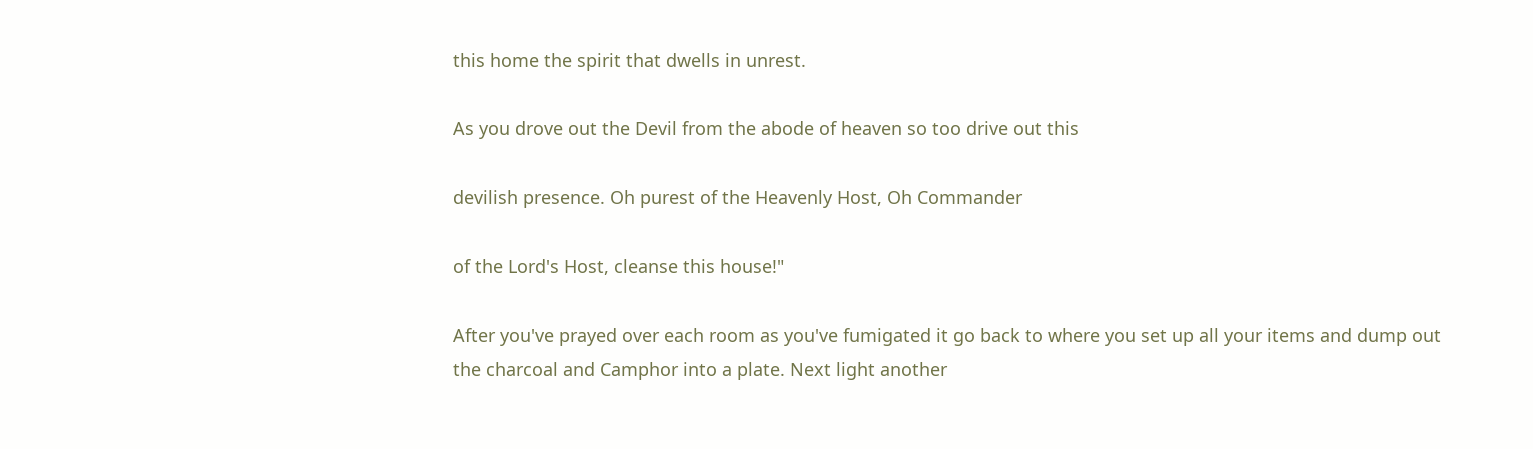this home the spirit that dwells in unrest.

As you drove out the Devil from the abode of heaven so too drive out this

devilish presence. Oh purest of the Heavenly Host, Oh Commander

of the Lord's Host, cleanse this house!"

After you've prayed over each room as you've fumigated it go back to where you set up all your items and dump out the charcoal and Camphor into a plate. Next light another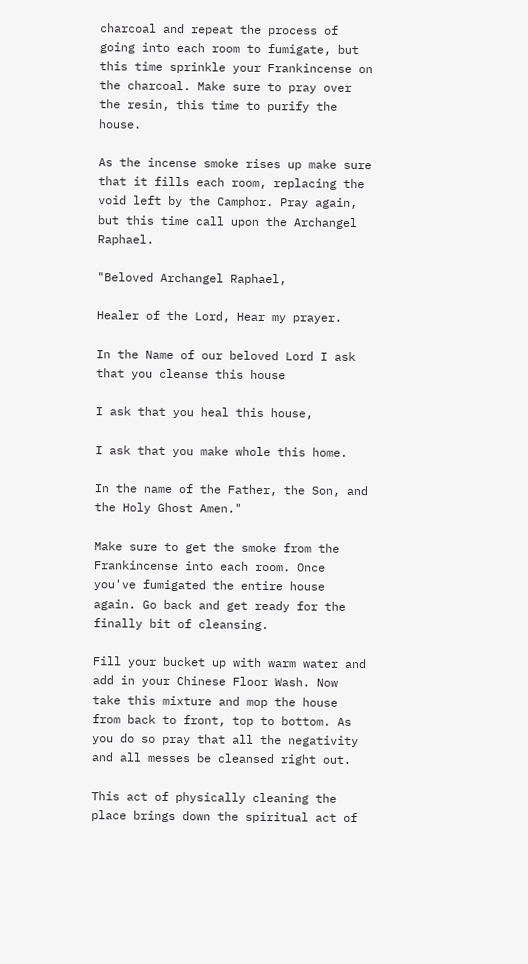charcoal and repeat the process of going into each room to fumigate, but this time sprinkle your Frankincense on the charcoal. Make sure to pray over the resin, this time to purify the house.

As the incense smoke rises up make sure that it fills each room, replacing the void left by the Camphor. Pray again, but this time call upon the Archangel Raphael.

"Beloved Archangel Raphael,

Healer of the Lord, Hear my prayer.

In the Name of our beloved Lord I ask that you cleanse this house

I ask that you heal this house,

I ask that you make whole this home.

In the name of the Father, the Son, and the Holy Ghost Amen."

Make sure to get the smoke from the Frankincense into each room. Once you've fumigated the entire house again. Go back and get ready for the finally bit of cleansing.

Fill your bucket up with warm water and add in your Chinese Floor Wash. Now take this mixture and mop the house from back to front, top to bottom. As you do so pray that all the negativity and all messes be cleansed right out.

This act of physically cleaning the place brings down the spiritual act of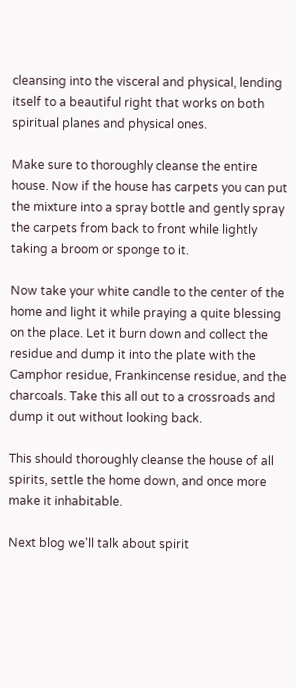cleansing into the visceral and physical, lending itself to a beautiful right that works on both spiritual planes and physical ones.

Make sure to thoroughly cleanse the entire house. Now if the house has carpets you can put the mixture into a spray bottle and gently spray the carpets from back to front while lightly taking a broom or sponge to it.

Now take your white candle to the center of the home and light it while praying a quite blessing on the place. Let it burn down and collect the residue and dump it into the plate with the Camphor residue, Frankincense residue, and the charcoals. Take this all out to a crossroads and dump it out without looking back.

This should thoroughly cleanse the house of all spirits, settle the home down, and once more make it inhabitable.

Next blog we'll talk about spirit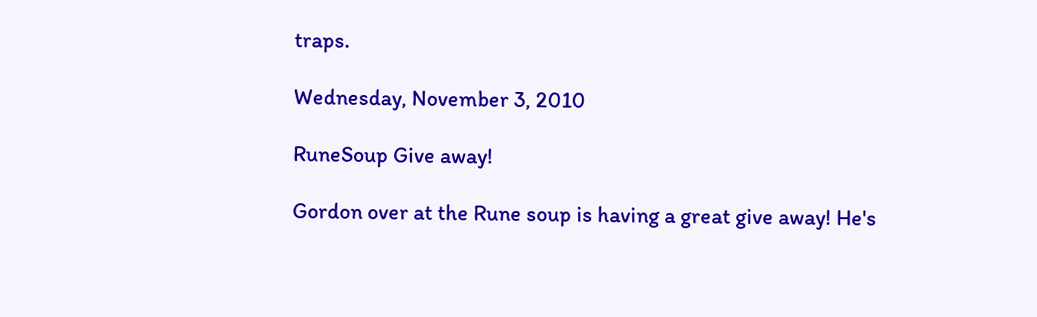traps.

Wednesday, November 3, 2010

RuneSoup Give away!

Gordon over at the Rune soup is having a great give away! He's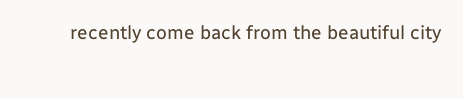recently come back from the beautiful city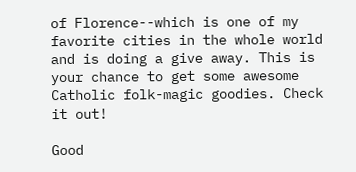of Florence--which is one of my favorite cities in the whole world and is doing a give away. This is your chance to get some awesome Catholic folk-magic goodies. Check it out!

Good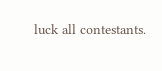luck all contestants.